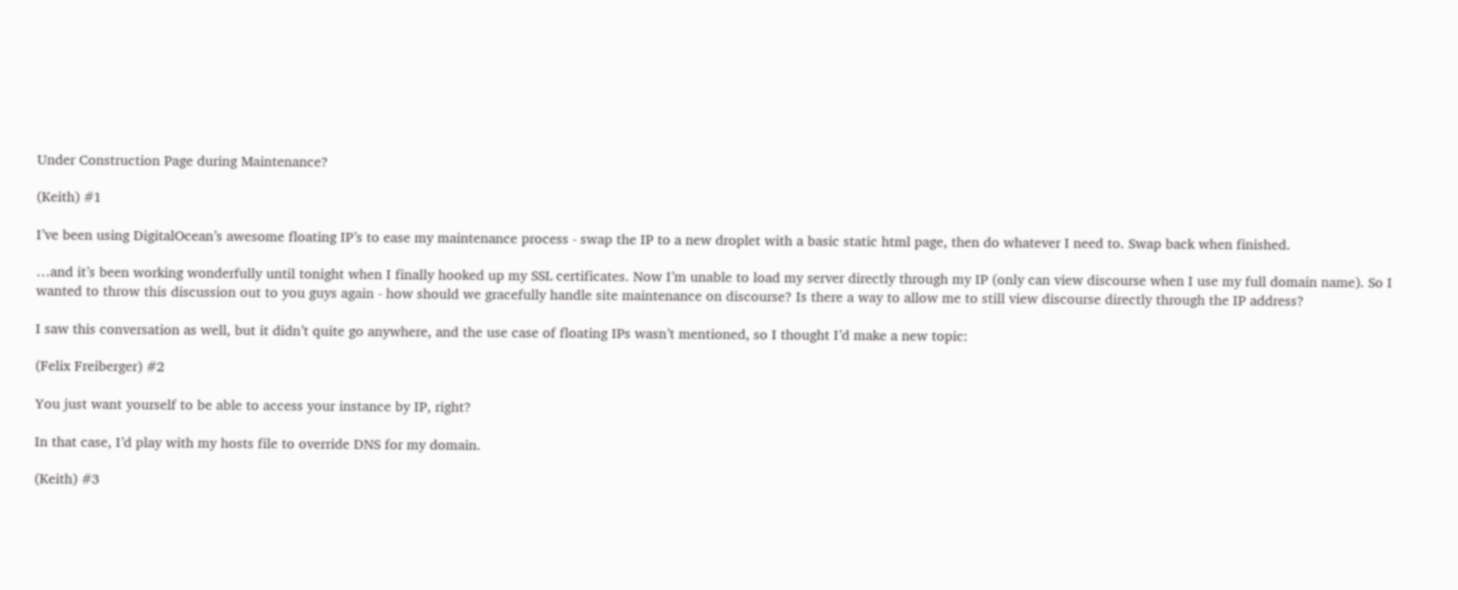Under Construction Page during Maintenance?

(Keith) #1

I’ve been using DigitalOcean’s awesome floating IP’s to ease my maintenance process - swap the IP to a new droplet with a basic static html page, then do whatever I need to. Swap back when finished.

…and it’s been working wonderfully until tonight when I finally hooked up my SSL certificates. Now I’m unable to load my server directly through my IP (only can view discourse when I use my full domain name). So I wanted to throw this discussion out to you guys again - how should we gracefully handle site maintenance on discourse? Is there a way to allow me to still view discourse directly through the IP address?

I saw this conversation as well, but it didn’t quite go anywhere, and the use case of floating IPs wasn’t mentioned, so I thought I’d make a new topic:

(Felix Freiberger) #2

You just want yourself to be able to access your instance by IP, right?

In that case, I’d play with my hosts file to override DNS for my domain.

(Keith) #3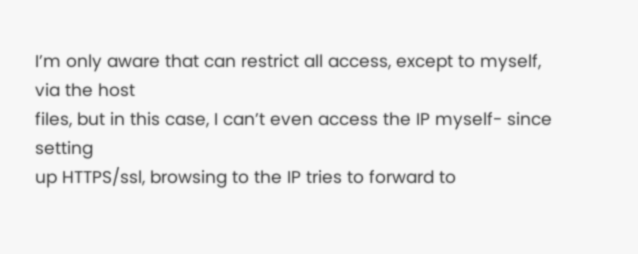I’m only aware that can restrict all access, except to myself, via the host
files, but in this case, I can’t even access the IP myself- since setting
up HTTPS/ssl, browsing to the IP tries to forward to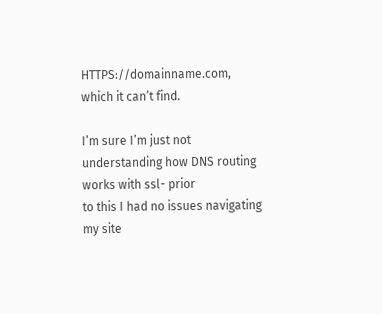HTTPS://domainname.com,
which it can’t find.

I’m sure I’m just not understanding how DNS routing works with ssl- prior
to this I had no issues navigating my site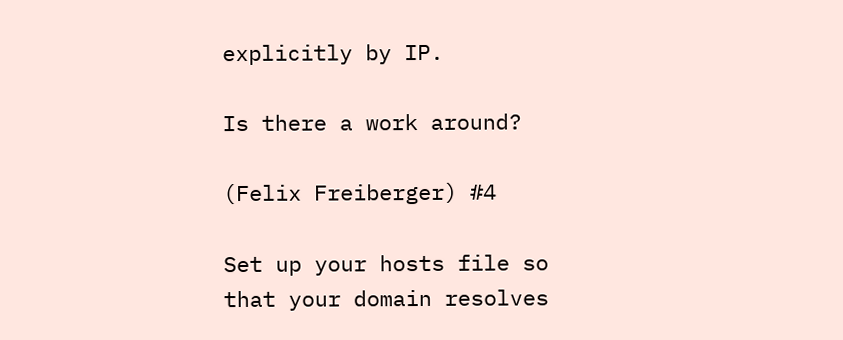explicitly by IP.

Is there a work around?

(Felix Freiberger) #4

Set up your hosts file so that your domain resolves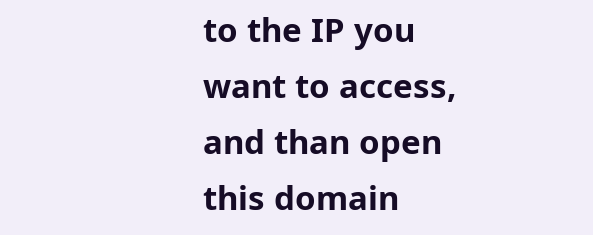to the IP you want to access, and than open this domain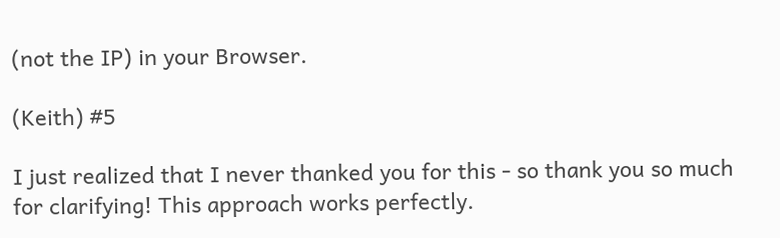(not the IP) in your Browser.

(Keith) #5

I just realized that I never thanked you for this - so thank you so much for clarifying! This approach works perfectly.